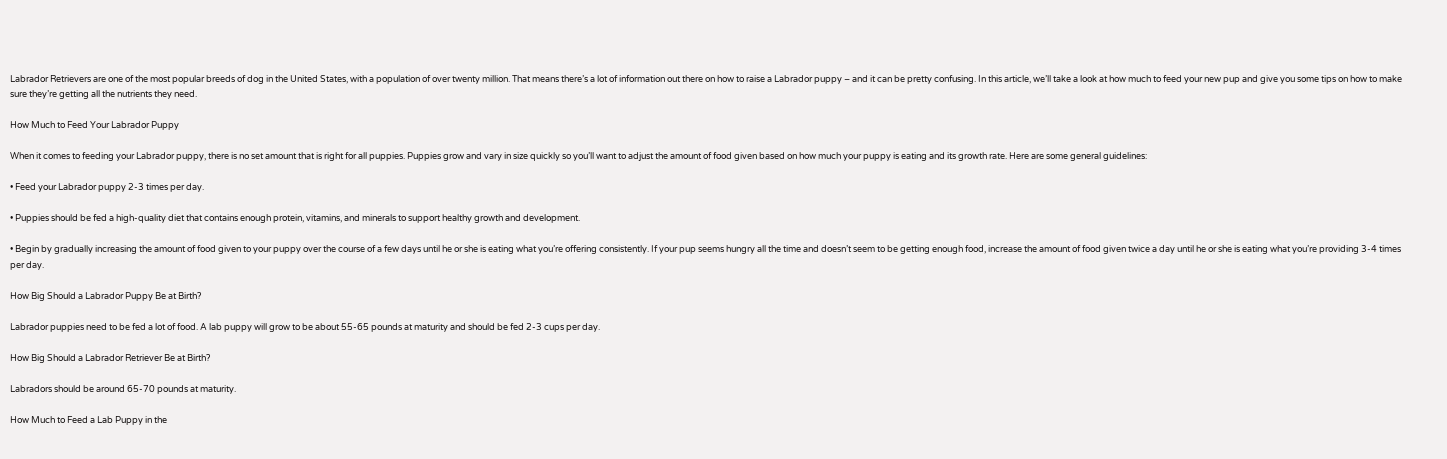Labrador Retrievers are one of the most popular breeds of dog in the United States, with a population of over twenty million. That means there’s a lot of information out there on how to raise a Labrador puppy – and it can be pretty confusing. In this article, we’ll take a look at how much to feed your new pup and give you some tips on how to make sure they’re getting all the nutrients they need.

How Much to Feed Your Labrador Puppy

When it comes to feeding your Labrador puppy, there is no set amount that is right for all puppies. Puppies grow and vary in size quickly so you’ll want to adjust the amount of food given based on how much your puppy is eating and its growth rate. Here are some general guidelines:

• Feed your Labrador puppy 2-3 times per day.

• Puppies should be fed a high-quality diet that contains enough protein, vitamins, and minerals to support healthy growth and development.

• Begin by gradually increasing the amount of food given to your puppy over the course of a few days until he or she is eating what you’re offering consistently. If your pup seems hungry all the time and doesn’t seem to be getting enough food, increase the amount of food given twice a day until he or she is eating what you’re providing 3-4 times per day.

How Big Should a Labrador Puppy Be at Birth?

Labrador puppies need to be fed a lot of food. A lab puppy will grow to be about 55-65 pounds at maturity and should be fed 2-3 cups per day.

How Big Should a Labrador Retriever Be at Birth?

Labradors should be around 65-70 pounds at maturity.

How Much to Feed a Lab Puppy in the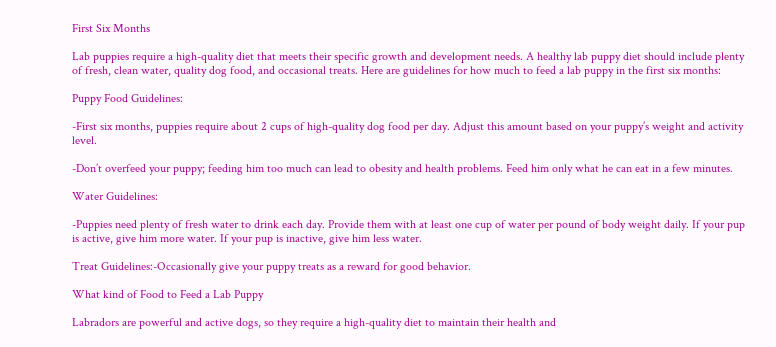First Six Months

Lab puppies require a high-quality diet that meets their specific growth and development needs. A healthy lab puppy diet should include plenty of fresh, clean water, quality dog food, and occasional treats. Here are guidelines for how much to feed a lab puppy in the first six months:

Puppy Food Guidelines:

-First six months, puppies require about 2 cups of high-quality dog food per day. Adjust this amount based on your puppy’s weight and activity level.

-Don’t overfeed your puppy; feeding him too much can lead to obesity and health problems. Feed him only what he can eat in a few minutes.

Water Guidelines:

-Puppies need plenty of fresh water to drink each day. Provide them with at least one cup of water per pound of body weight daily. If your pup is active, give him more water. If your pup is inactive, give him less water.

Treat Guidelines:-Occasionally give your puppy treats as a reward for good behavior.

What kind of Food to Feed a Lab Puppy

Labradors are powerful and active dogs, so they require a high-quality diet to maintain their health and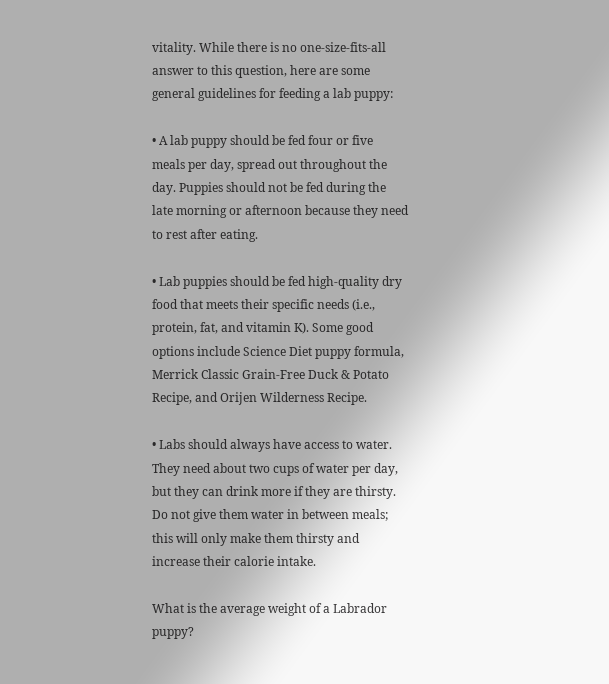vitality. While there is no one-size-fits-all answer to this question, here are some general guidelines for feeding a lab puppy:

• A lab puppy should be fed four or five meals per day, spread out throughout the day. Puppies should not be fed during the late morning or afternoon because they need to rest after eating.

• Lab puppies should be fed high-quality dry food that meets their specific needs (i.e., protein, fat, and vitamin K). Some good options include Science Diet puppy formula, Merrick Classic Grain-Free Duck & Potato Recipe, and Orijen Wilderness Recipe.

• Labs should always have access to water. They need about two cups of water per day, but they can drink more if they are thirsty. Do not give them water in between meals; this will only make them thirsty and increase their calorie intake.

What is the average weight of a Labrador puppy?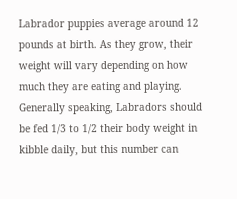Labrador puppies average around 12 pounds at birth. As they grow, their weight will vary depending on how much they are eating and playing. Generally speaking, Labradors should be fed 1/3 to 1/2 their body weight in kibble daily, but this number can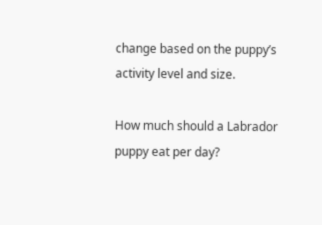change based on the puppy’s activity level and size.

How much should a Labrador puppy eat per day?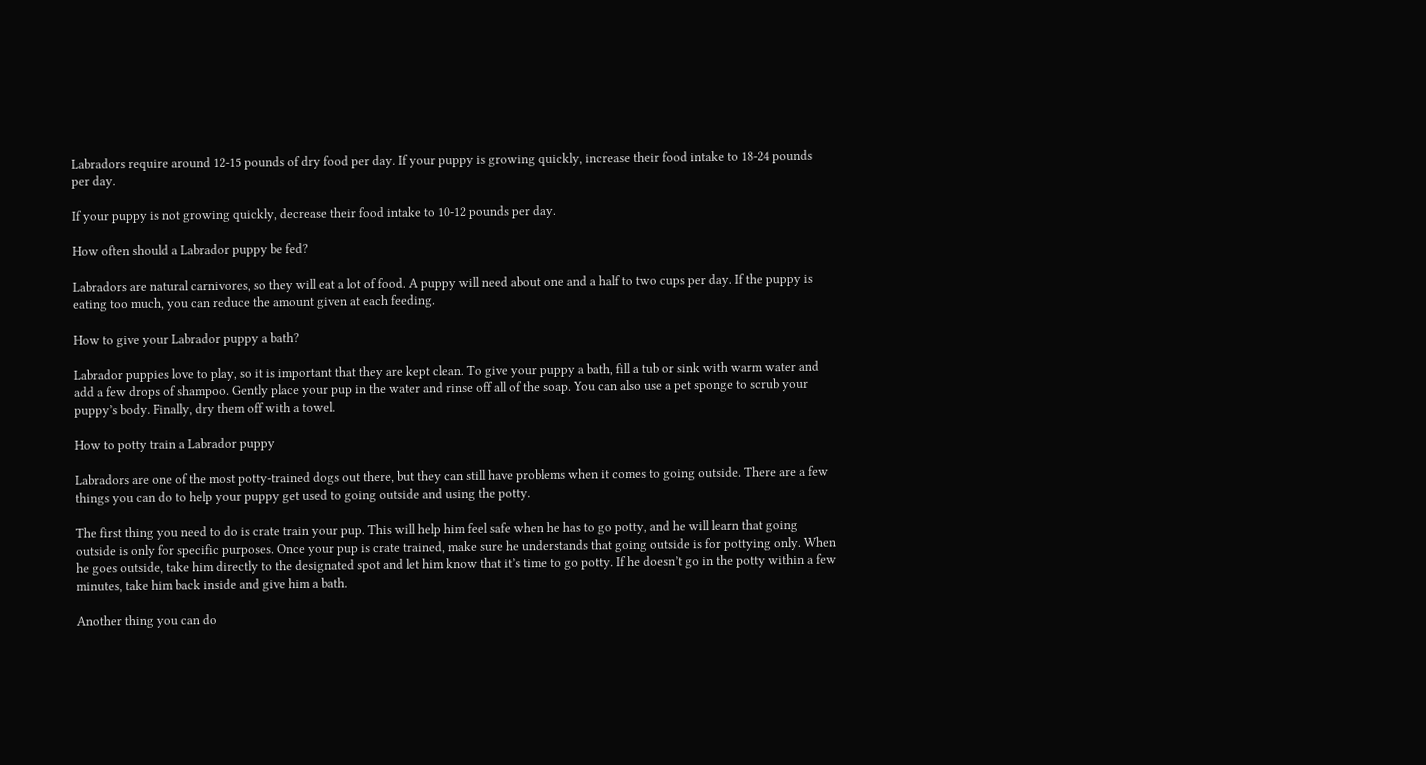Labradors require around 12-15 pounds of dry food per day. If your puppy is growing quickly, increase their food intake to 18-24 pounds per day.

If your puppy is not growing quickly, decrease their food intake to 10-12 pounds per day.

How often should a Labrador puppy be fed?

Labradors are natural carnivores, so they will eat a lot of food. A puppy will need about one and a half to two cups per day. If the puppy is eating too much, you can reduce the amount given at each feeding.

How to give your Labrador puppy a bath?

Labrador puppies love to play, so it is important that they are kept clean. To give your puppy a bath, fill a tub or sink with warm water and add a few drops of shampoo. Gently place your pup in the water and rinse off all of the soap. You can also use a pet sponge to scrub your puppy’s body. Finally, dry them off with a towel.

How to potty train a Labrador puppy

Labradors are one of the most potty-trained dogs out there, but they can still have problems when it comes to going outside. There are a few things you can do to help your puppy get used to going outside and using the potty.

The first thing you need to do is crate train your pup. This will help him feel safe when he has to go potty, and he will learn that going outside is only for specific purposes. Once your pup is crate trained, make sure he understands that going outside is for pottying only. When he goes outside, take him directly to the designated spot and let him know that it’s time to go potty. If he doesn’t go in the potty within a few minutes, take him back inside and give him a bath.

Another thing you can do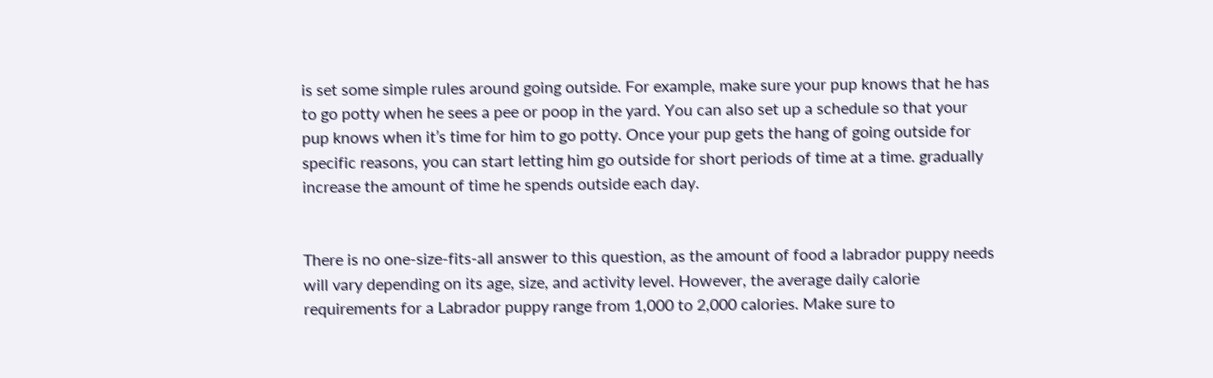is set some simple rules around going outside. For example, make sure your pup knows that he has to go potty when he sees a pee or poop in the yard. You can also set up a schedule so that your pup knows when it’s time for him to go potty. Once your pup gets the hang of going outside for specific reasons, you can start letting him go outside for short periods of time at a time. gradually increase the amount of time he spends outside each day.


There is no one-size-fits-all answer to this question, as the amount of food a labrador puppy needs will vary depending on its age, size, and activity level. However, the average daily calorie requirements for a Labrador puppy range from 1,000 to 2,000 calories. Make sure to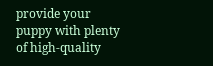provide your puppy with plenty of high-quality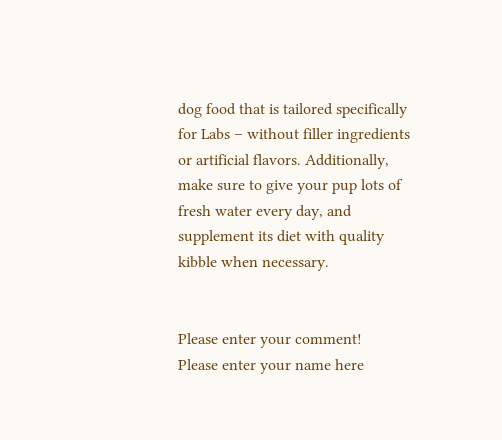dog food that is tailored specifically for Labs – without filler ingredients or artificial flavors. Additionally, make sure to give your pup lots of fresh water every day, and supplement its diet with quality kibble when necessary.


Please enter your comment!
Please enter your name here